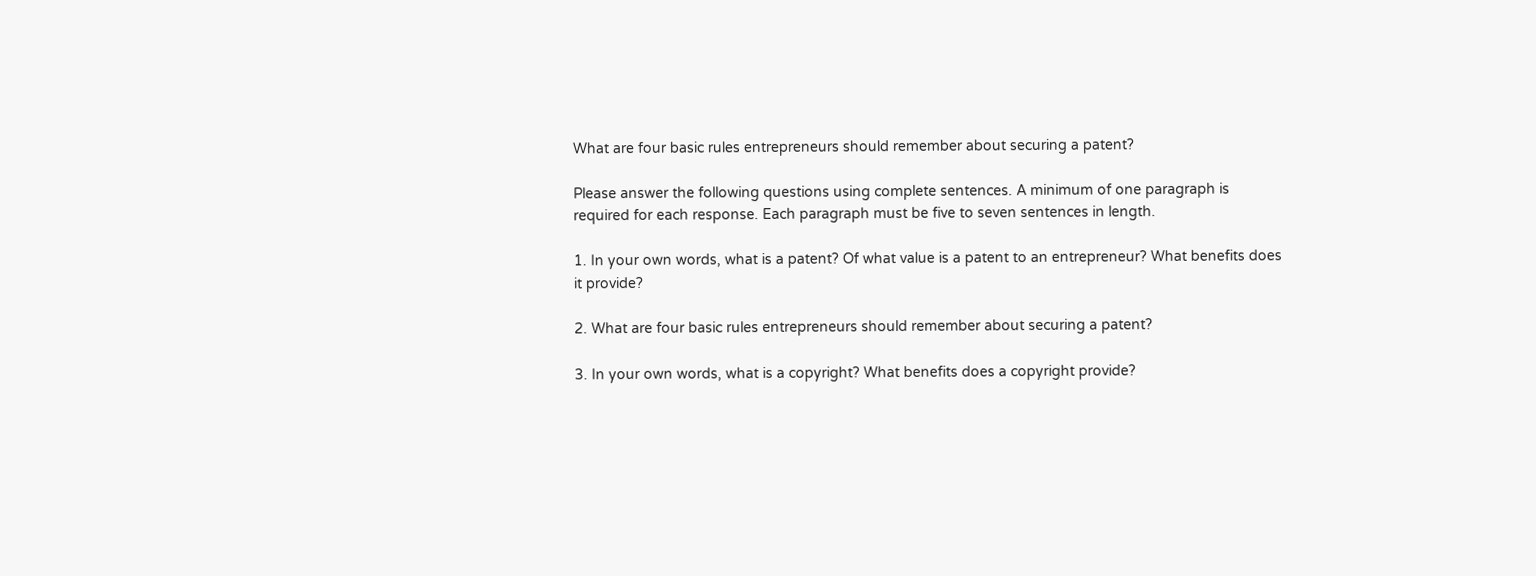What are four basic rules entrepreneurs should remember about securing a patent?

Please answer the following questions using complete sentences. A minimum of one paragraph is required for each response. Each paragraph must be five to seven sentences in length.

1. In your own words, what is a patent? Of what value is a patent to an entrepreneur? What benefits does it provide?

2. What are four basic rules entrepreneurs should remember about securing a patent?

3. In your own words, what is a copyright? What benefits does a copyright provide?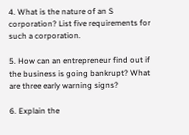4. What is the nature of an S corporation? List five requirements for such a corporation.

5. How can an entrepreneur find out if the business is going bankrupt? What are three early warning signs?

6. Explain the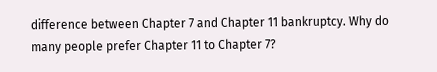difference between Chapter 7 and Chapter 11 bankruptcy. Why do many people prefer Chapter 11 to Chapter 7?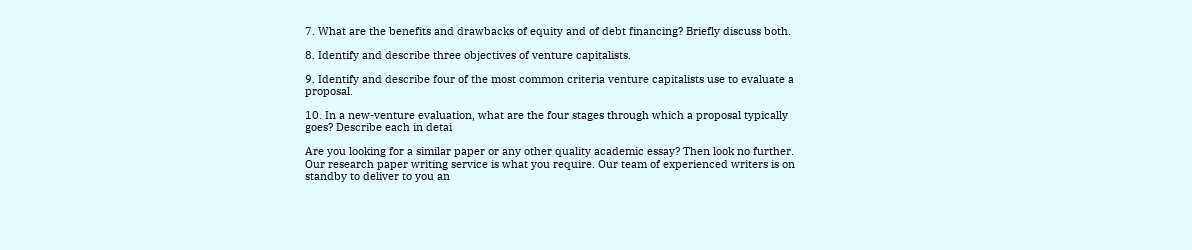7. What are the benefits and drawbacks of equity and of debt financing? Briefly discuss both.

8. Identify and describe three objectives of venture capitalists.

9. Identify and describe four of the most common criteria venture capitalists use to evaluate a proposal.

10. In a new-venture evaluation, what are the four stages through which a proposal typically goes? Describe each in detai

Are you looking for a similar paper or any other quality academic essay? Then look no further. Our research paper writing service is what you require. Our team of experienced writers is on standby to deliver to you an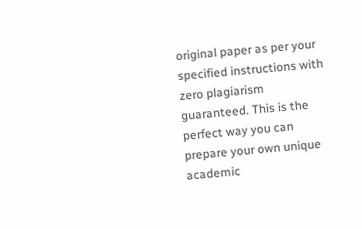original paper as per your specified instructions with zero plagiarism guaranteed. This is the perfect way you can prepare your own unique academic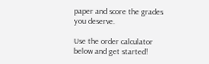paper and score the grades you deserve.

Use the order calculator below and get started!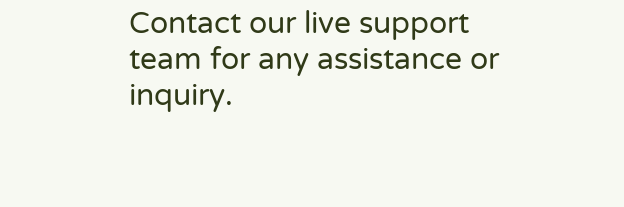Contact our live support team for any assistance or inquiry.